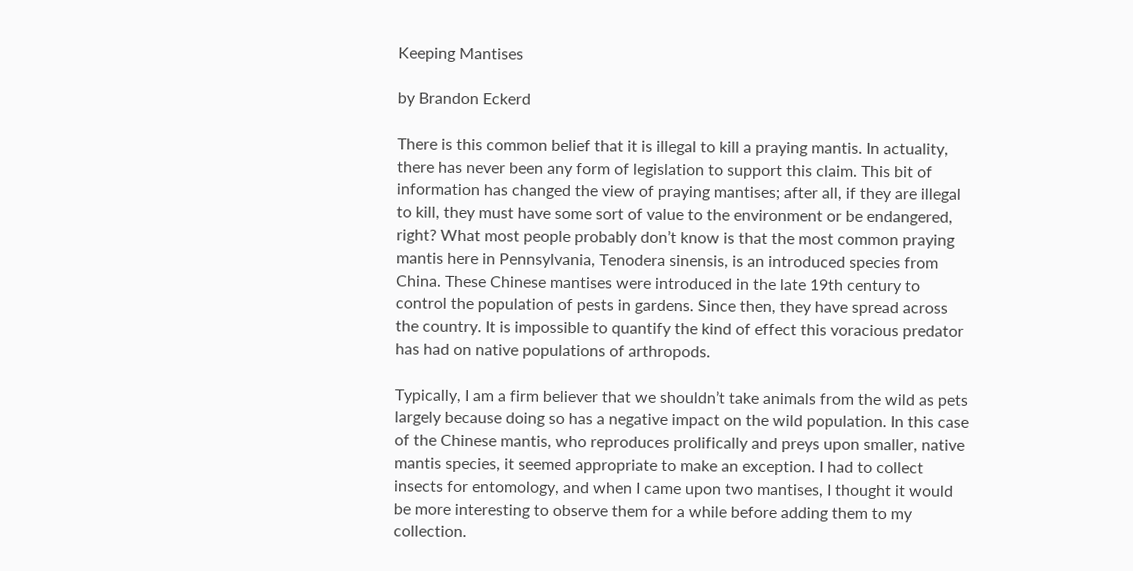Keeping Mantises

by Brandon Eckerd

There is this common belief that it is illegal to kill a praying mantis. In actuality, there has never been any form of legislation to support this claim. This bit of information has changed the view of praying mantises; after all, if they are illegal to kill, they must have some sort of value to the environment or be endangered, right? What most people probably don’t know is that the most common praying mantis here in Pennsylvania, Tenodera sinensis, is an introduced species from China. These Chinese mantises were introduced in the late 19th century to control the population of pests in gardens. Since then, they have spread across the country. It is impossible to quantify the kind of effect this voracious predator has had on native populations of arthropods.

Typically, I am a firm believer that we shouldn’t take animals from the wild as pets largely because doing so has a negative impact on the wild population. In this case of the Chinese mantis, who reproduces prolifically and preys upon smaller, native mantis species, it seemed appropriate to make an exception. I had to collect insects for entomology, and when I came upon two mantises, I thought it would be more interesting to observe them for a while before adding them to my collection.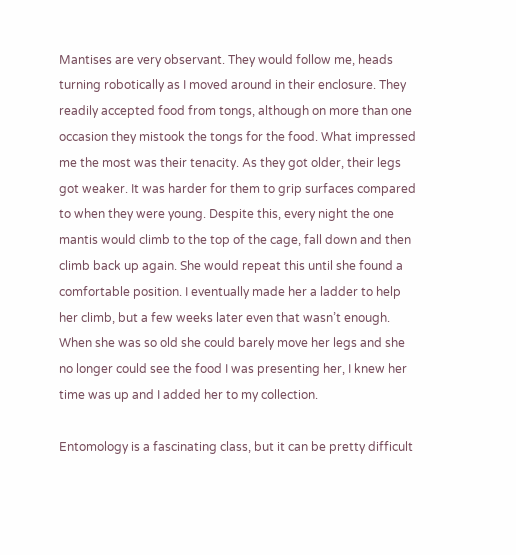Mantises are very observant. They would follow me, heads turning robotically as I moved around in their enclosure. They readily accepted food from tongs, although on more than one occasion they mistook the tongs for the food. What impressed me the most was their tenacity. As they got older, their legs got weaker. It was harder for them to grip surfaces compared to when they were young. Despite this, every night the one mantis would climb to the top of the cage, fall down and then climb back up again. She would repeat this until she found a comfortable position. I eventually made her a ladder to help her climb, but a few weeks later even that wasn’t enough. When she was so old she could barely move her legs and she no longer could see the food I was presenting her, I knew her time was up and I added her to my collection.

Entomology is a fascinating class, but it can be pretty difficult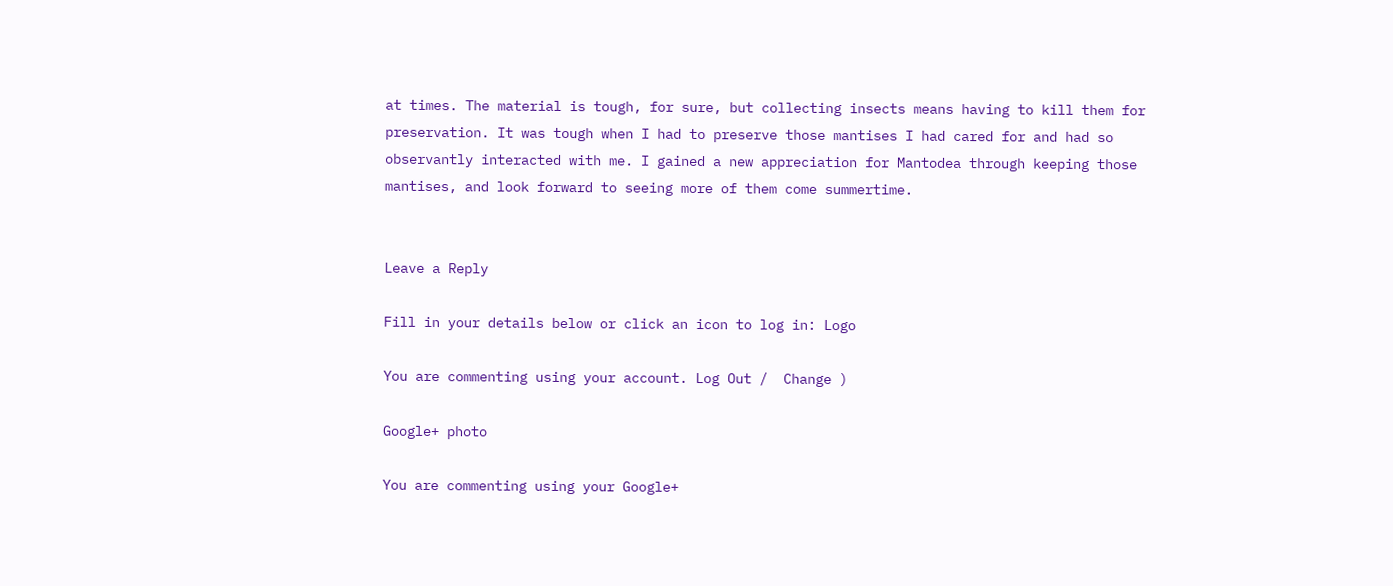at times. The material is tough, for sure, but collecting insects means having to kill them for preservation. It was tough when I had to preserve those mantises I had cared for and had so observantly interacted with me. I gained a new appreciation for Mantodea through keeping those mantises, and look forward to seeing more of them come summertime.


Leave a Reply

Fill in your details below or click an icon to log in: Logo

You are commenting using your account. Log Out /  Change )

Google+ photo

You are commenting using your Google+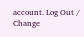account. Log Out /  Change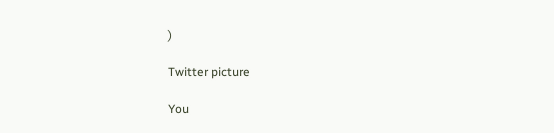)

Twitter picture

You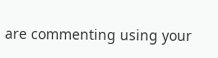are commenting using your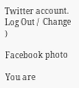Twitter account. Log Out /  Change )

Facebook photo

You are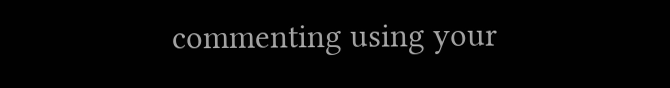commenting using your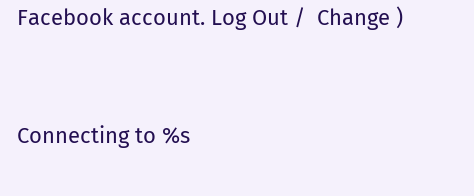Facebook account. Log Out /  Change )


Connecting to %s